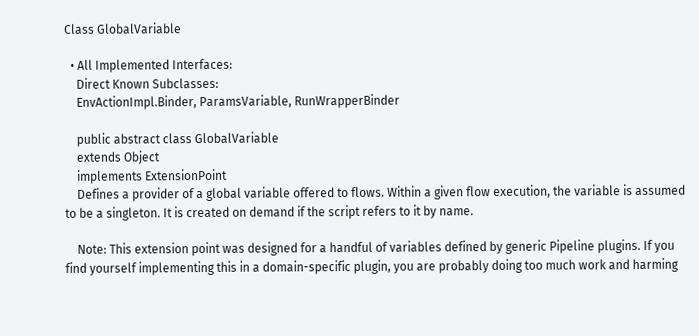Class GlobalVariable

  • All Implemented Interfaces:
    Direct Known Subclasses:
    EnvActionImpl.Binder, ParamsVariable, RunWrapperBinder

    public abstract class GlobalVariable
    extends Object
    implements ExtensionPoint
    Defines a provider of a global variable offered to flows. Within a given flow execution, the variable is assumed to be a singleton. It is created on demand if the script refers to it by name.

    Note: This extension point was designed for a handful of variables defined by generic Pipeline plugins. If you find yourself implementing this in a domain-specific plugin, you are probably doing too much work and harming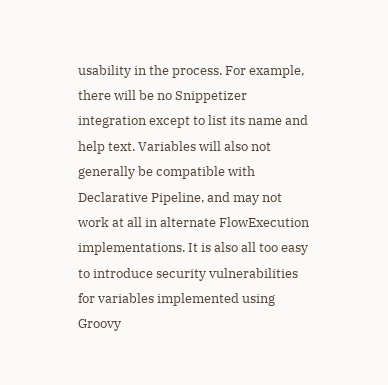usability in the process. For example, there will be no Snippetizer integration except to list its name and help text. Variables will also not generally be compatible with Declarative Pipeline, and may not work at all in alternate FlowExecution implementations. It is also all too easy to introduce security vulnerabilities for variables implemented using Groovy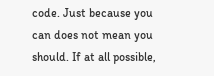code. Just because you can does not mean you should. If at all possible,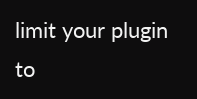limit your plugin to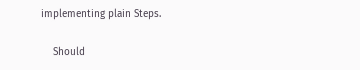implementing plain Steps.

    Should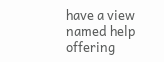have a view named help offering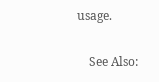usage.

    See Also: